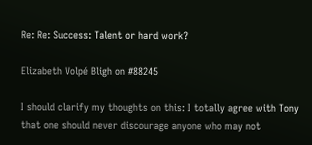Re: Re: Success: Talent or hard work?

Elizabeth Volpé Bligh on #88245

I should clarify my thoughts on this: I totally agree with Tony that one should never discourage anyone who may not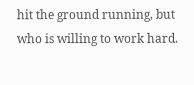hit the ground running, but who is willing to work hard.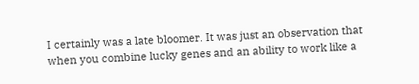I certainly was a late bloomer. It was just an observation that when you combine lucky genes and an ability to work like a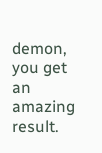demon, you get an amazing result.